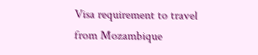Visa requirement to travel from Mozambique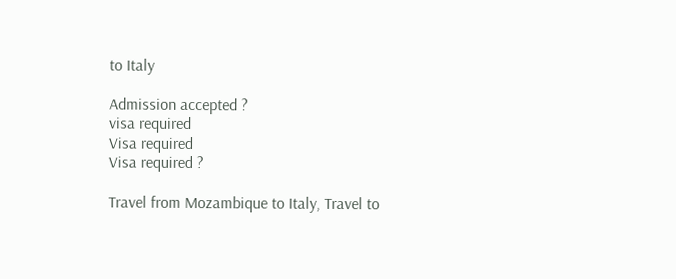to Italy

Admission accepted ?
visa required
Visa required
Visa required ?

Travel from Mozambique to Italy, Travel to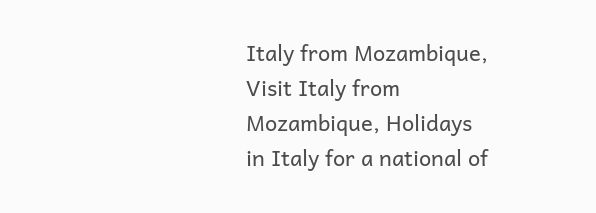Italy from Mozambique, Visit Italy from Mozambique, Holidays in Italy for a national of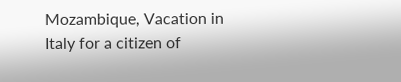Mozambique, Vacation in Italy for a citizen of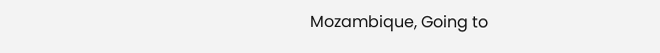Mozambique, Going to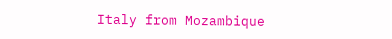Italy from Mozambique